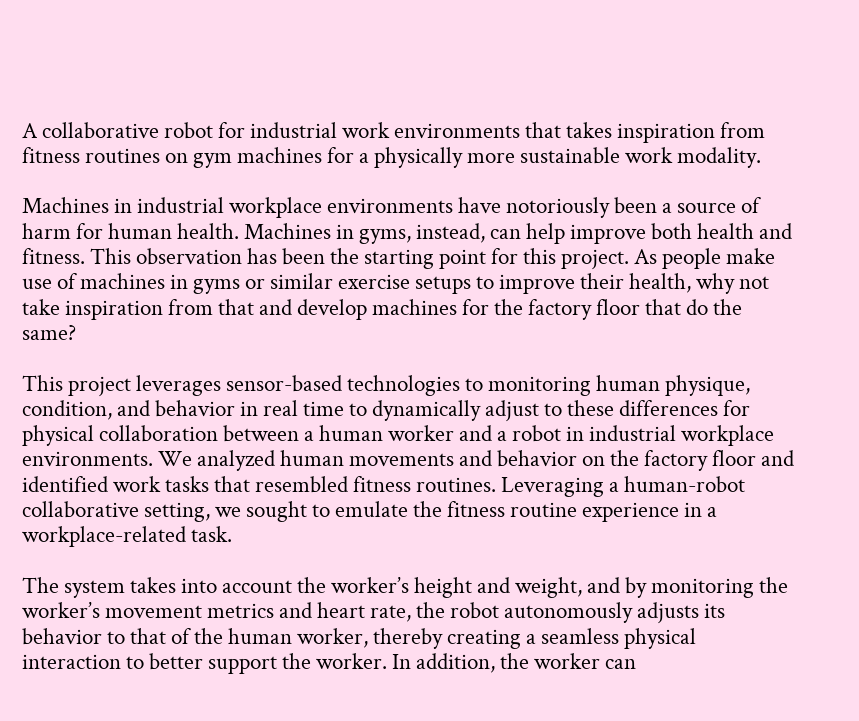A collaborative robot for industrial work environments that takes inspiration from fitness routines on gym machines for a physically more sustainable work modality.

Machines in industrial workplace environments have notoriously been a source of harm for human health. Machines in gyms, instead, can help improve both health and fitness. This observation has been the starting point for this project. As people make use of machines in gyms or similar exercise setups to improve their health, why not take inspiration from that and develop machines for the factory floor that do the same?

This project leverages sensor-based technologies to monitoring human physique, condition, and behavior in real time to dynamically adjust to these differences for physical collaboration between a human worker and a robot in industrial workplace environments. We analyzed human movements and behavior on the factory floor and identified work tasks that resembled fitness routines. Leveraging a human-robot collaborative setting, we sought to emulate the fitness routine experience in a workplace-related task.

The system takes into account the worker’s height and weight, and by monitoring the worker’s movement metrics and heart rate, the robot autonomously adjusts its behavior to that of the human worker, thereby creating a seamless physical interaction to better support the worker. In addition, the worker can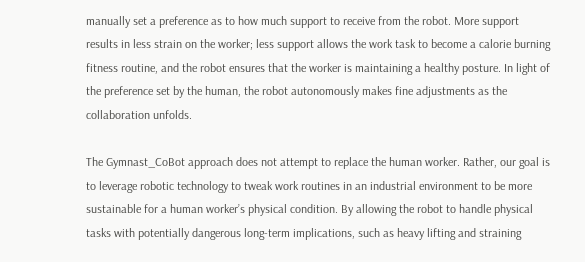manually set a preference as to how much support to receive from the robot. More support results in less strain on the worker; less support allows the work task to become a calorie burning fitness routine, and the robot ensures that the worker is maintaining a healthy posture. In light of the preference set by the human, the robot autonomously makes fine adjustments as the collaboration unfolds.

The Gymnast_CoBot approach does not attempt to replace the human worker. Rather, our goal is to leverage robotic technology to tweak work routines in an industrial environment to be more sustainable for a human worker’s physical condition. By allowing the robot to handle physical tasks with potentially dangerous long-term implications, such as heavy lifting and straining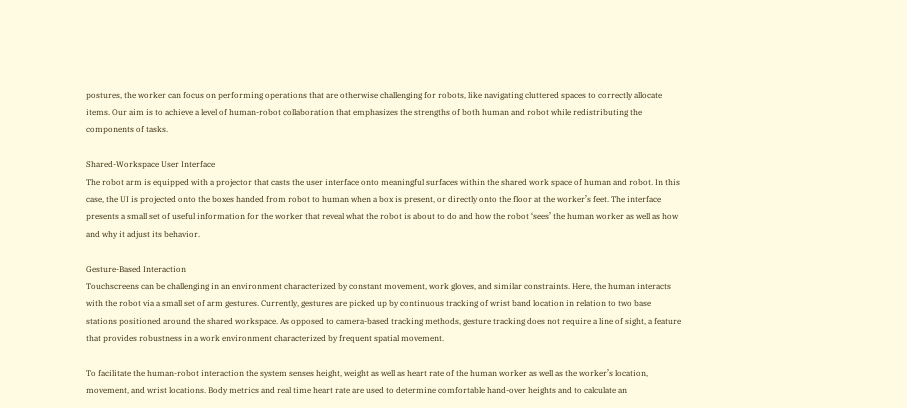postures, the worker can focus on performing operations that are otherwise challenging for robots, like navigating cluttered spaces to correctly allocate items. Our aim is to achieve a level of human-robot collaboration that emphasizes the strengths of both human and robot while redistributing the components of tasks.

Shared-Workspace User Interface
The robot arm is equipped with a projector that casts the user interface onto meaningful surfaces within the shared work space of human and robot. In this case, the UI is projected onto the boxes handed from robot to human when a box is present, or directly onto the floor at the worker’s feet. The interface presents a small set of useful information for the worker that reveal what the robot is about to do and how the robot ‘sees’ the human worker as well as how and why it adjust its behavior.

Gesture-Based Interaction
Touchscreens can be challenging in an environment characterized by constant movement, work gloves, and similar constraints. Here, the human interacts with the robot via a small set of arm gestures. Currently, gestures are picked up by continuous tracking of wrist band location in relation to two base stations positioned around the shared workspace. As opposed to camera-based tracking methods, gesture tracking does not require a line of sight, a feature that provides robustness in a work environment characterized by frequent spatial movement.

To facilitate the human-robot interaction the system senses height, weight as well as heart rate of the human worker as well as the worker’s location, movement, and wrist locations. Body metrics and real time heart rate are used to determine comfortable hand-over heights and to calculate an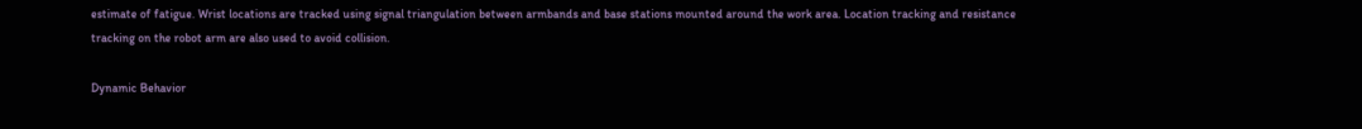estimate of fatigue. Wrist locations are tracked using signal triangulation between armbands and base stations mounted around the work area. Location tracking and resistance tracking on the robot arm are also used to avoid collision.

Dynamic Behavior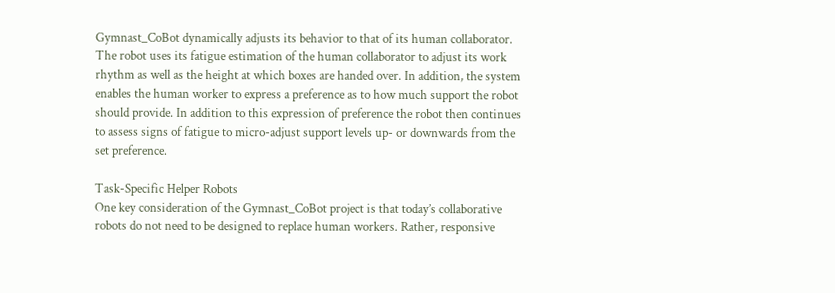Gymnast_CoBot dynamically adjusts its behavior to that of its human collaborator. The robot uses its fatigue estimation of the human collaborator to adjust its work rhythm as well as the height at which boxes are handed over. In addition, the system enables the human worker to express a preference as to how much support the robot should provide. In addition to this expression of preference the robot then continues to assess signs of fatigue to micro-adjust support levels up- or downwards from the set preference.

Task-Specific Helper Robots
One key consideration of the Gymnast_CoBot project is that today’s collaborative robots do not need to be designed to replace human workers. Rather, responsive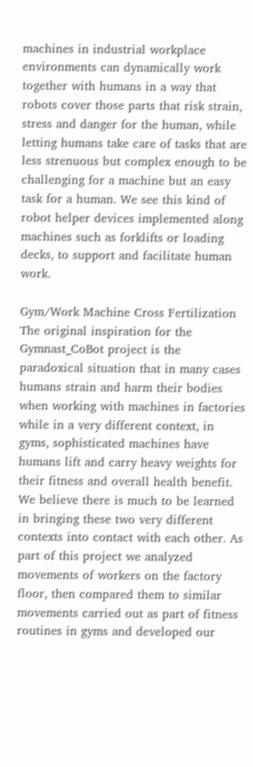machines in industrial workplace environments can dynamically work together with humans in a way that robots cover those parts that risk strain, stress and danger for the human, while letting humans take care of tasks that are less strenuous but complex enough to be challenging for a machine but an easy task for a human. We see this kind of robot helper devices implemented along machines such as forklifts or loading decks, to support and facilitate human work.

Gym/Work Machine Cross Fertilization
The original inspiration for the Gymnast_CoBot project is the paradoxical situation that in many cases humans strain and harm their bodies when working with machines in factories while in a very different context, in gyms, sophisticated machines have humans lift and carry heavy weights for their fitness and overall health benefit. We believe there is much to be learned in bringing these two very different contexts into contact with each other. As part of this project we analyzed movements of workers on the factory floor, then compared them to similar movements carried out as part of fitness routines in gyms and developed our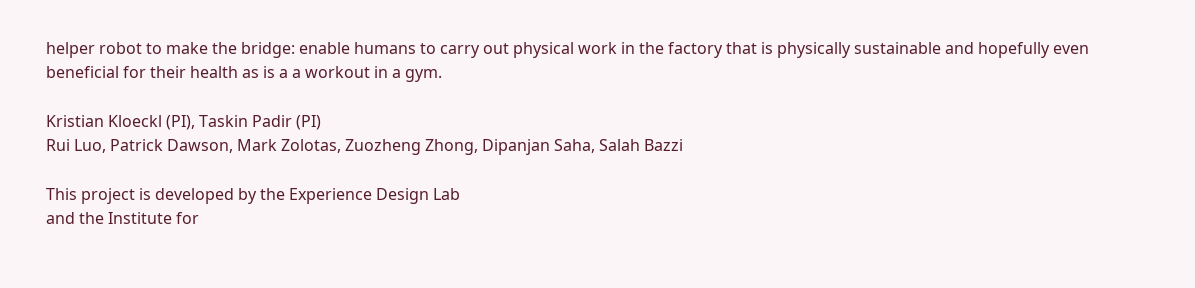helper robot to make the bridge: enable humans to carry out physical work in the factory that is physically sustainable and hopefully even beneficial for their health as is a a workout in a gym.

Kristian Kloeckl (PI), Taskin Padir (PI)
Rui Luo, Patrick Dawson, Mark Zolotas, Zuozheng Zhong, Dipanjan Saha, Salah Bazzi

This project is developed by the Experience Design Lab
and the Institute for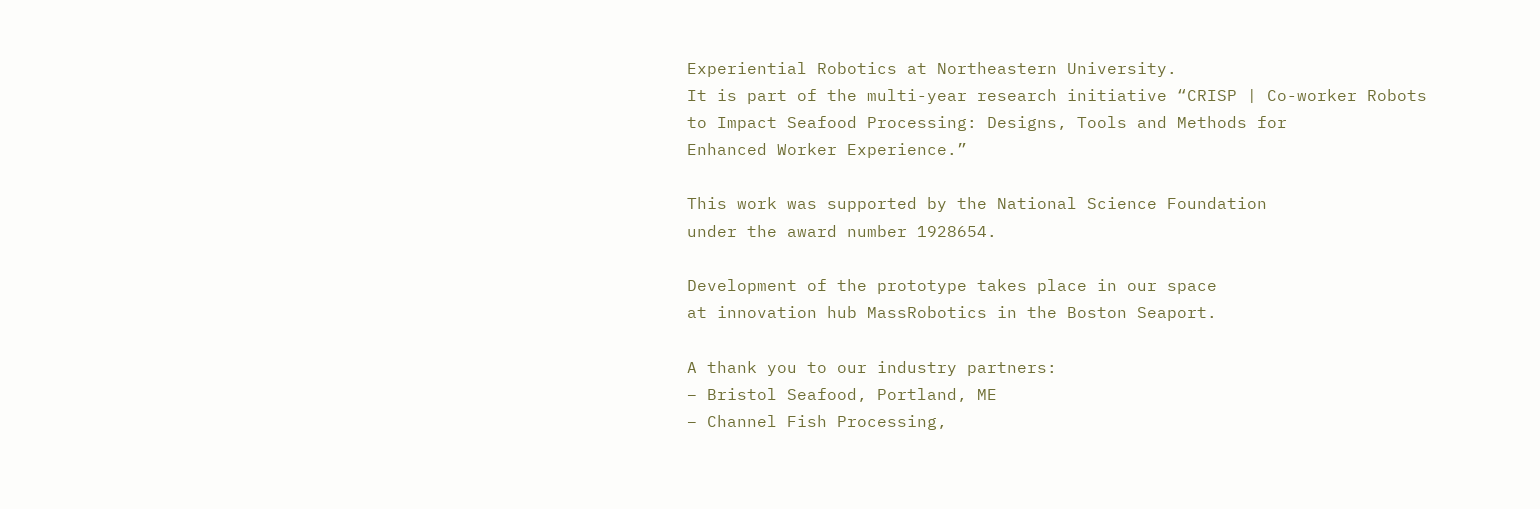Experiential Robotics at Northeastern University.
It is part of the multi-year research initiative “CRISP | Co-worker Robots
to Impact Seafood Processing: Designs, Tools and Methods for
Enhanced Worker Experience.”

This work was supported by the National Science Foundation
under the award number 1928654.

Development of the prototype takes place in our space
at innovation hub MassRobotics in the Boston Seaport.

A thank you to our industry partners:
– Bristol Seafood, Portland, ME
– Channel Fish Processing,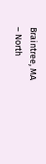Braintree, MA
– North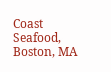Coast Seafood, Boston, MA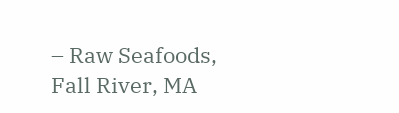– Raw Seafoods, Fall River, MA